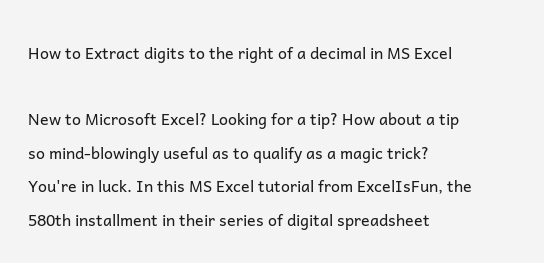How to Extract digits to the right of a decimal in MS Excel

New to Microsoft Excel? Looking for a tip? How about a tip so mind-blowingly useful as to qualify as a magic trick? You're in luck. In this MS Excel tutorial from ExcelIsFun, the 580th installment in their series of digital spreadsheet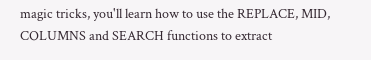magic tricks, you'll learn how to use the REPLACE, MID, COLUMNS and SEARCH functions to extract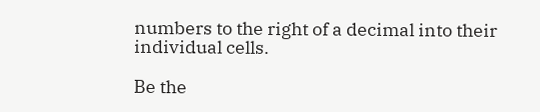numbers to the right of a decimal into their individual cells.

Be the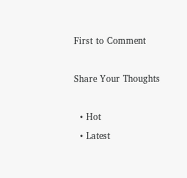First to Comment

Share Your Thoughts

  • Hot
  • Latest